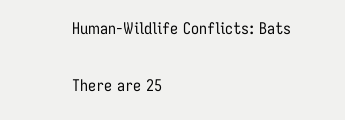Human-Wildlife Conflicts: Bats

There are 25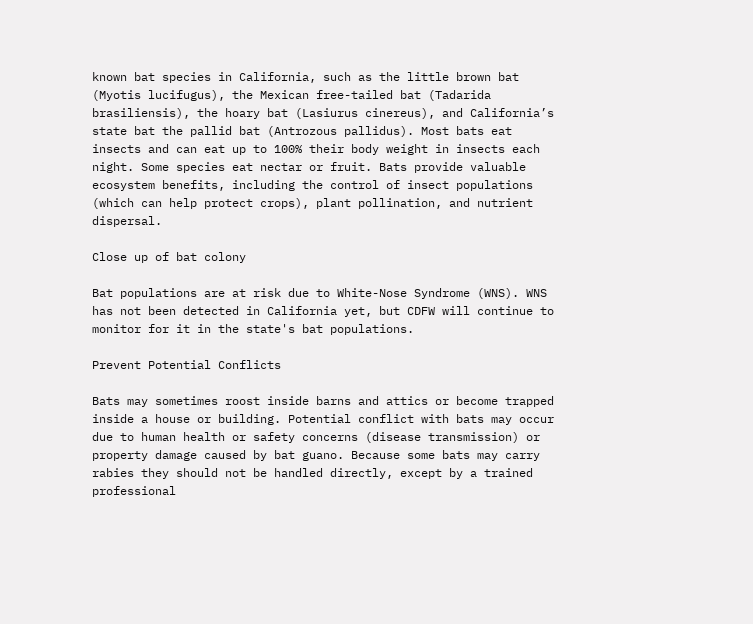known bat species in California, such as the little brown bat (Myotis lucifugus), the Mexican free-tailed bat (Tadarida brasiliensis), the hoary bat (Lasiurus cinereus), and California’s state bat the pallid bat (Antrozous pallidus). Most bats eat insects and can eat up to 100% their body weight in insects each night. Some species eat nectar or fruit. Bats provide valuable ecosystem benefits, including the control of insect populations (which can help protect crops), plant pollination, and nutrient dispersal.

Close up of bat colony

Bat populations are at risk due to White-Nose Syndrome (WNS). WNS has not been detected in California yet, but CDFW will continue to monitor for it in the state's bat populations.

Prevent Potential Conflicts

Bats may sometimes roost inside barns and attics or become trapped inside a house or building. Potential conflict with bats may occur due to human health or safety concerns (disease transmission) or property damage caused by bat guano. Because some bats may carry rabies they should not be handled directly, except by a trained professional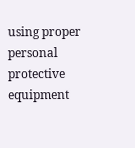using proper personal protective equipment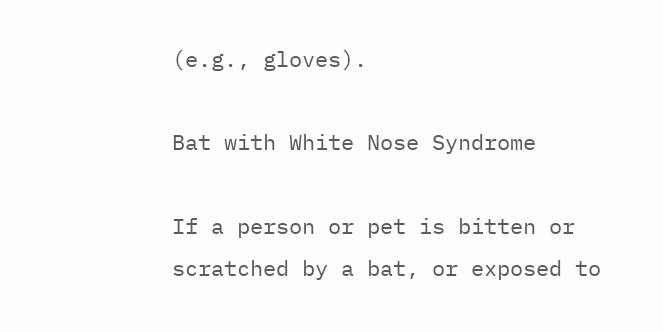(e.g., gloves).

Bat with White Nose Syndrome

If a person or pet is bitten or scratched by a bat, or exposed to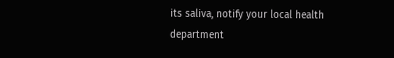its saliva, notify your local health department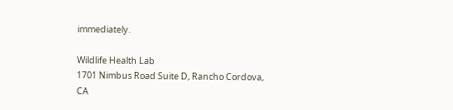immediately.

Wildlife Health Lab
1701 Nimbus Road Suite D, Rancho Cordova, CA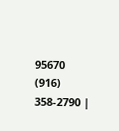95670
(916) 358-2790 |